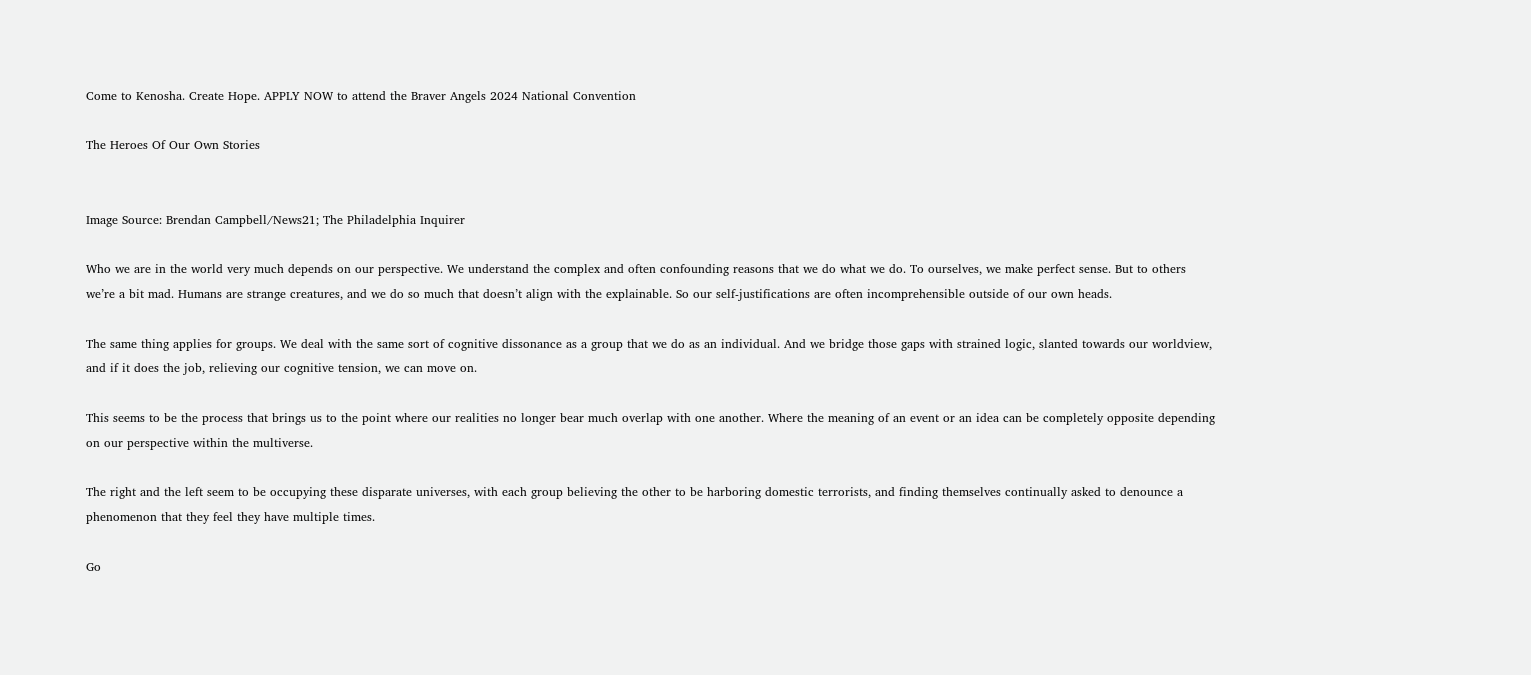Come to Kenosha. Create Hope. APPLY NOW to attend the Braver Angels 2024 National Convention

The Heroes Of Our Own Stories


Image Source: Brendan Campbell/News21; The Philadelphia Inquirer

Who we are in the world very much depends on our perspective. We understand the complex and often confounding reasons that we do what we do. To ourselves, we make perfect sense. But to others we’re a bit mad. Humans are strange creatures, and we do so much that doesn’t align with the explainable. So our self-justifications are often incomprehensible outside of our own heads.

The same thing applies for groups. We deal with the same sort of cognitive dissonance as a group that we do as an individual. And we bridge those gaps with strained logic, slanted towards our worldview, and if it does the job, relieving our cognitive tension, we can move on.

This seems to be the process that brings us to the point where our realities no longer bear much overlap with one another. Where the meaning of an event or an idea can be completely opposite depending on our perspective within the multiverse.

The right and the left seem to be occupying these disparate universes, with each group believing the other to be harboring domestic terrorists, and finding themselves continually asked to denounce a phenomenon that they feel they have multiple times.

Go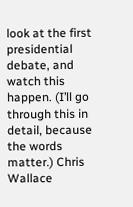look at the first presidential debate, and watch this happen. (I’ll go through this in detail, because the words matter.) Chris Wallace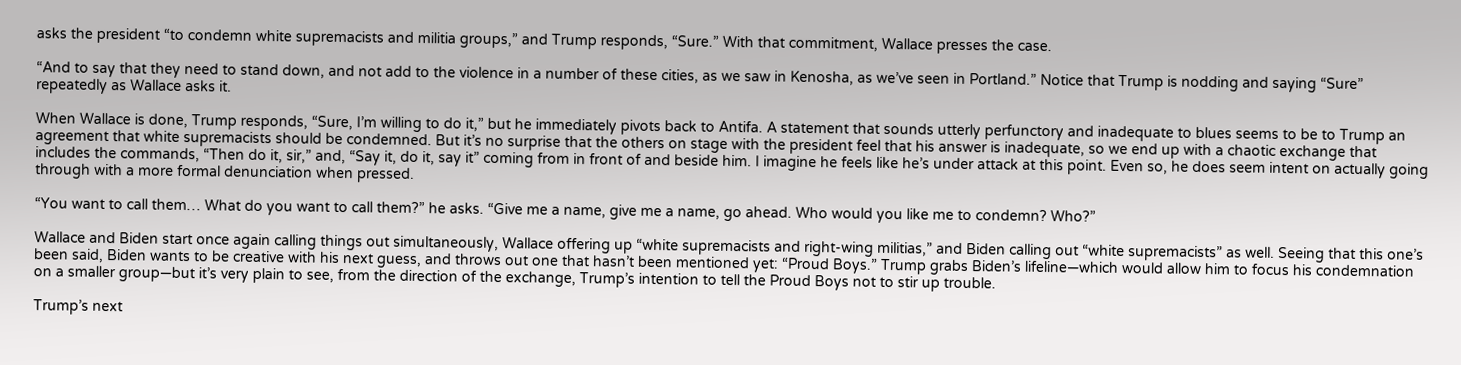asks the president “to condemn white supremacists and militia groups,” and Trump responds, “Sure.” With that commitment, Wallace presses the case.

“And to say that they need to stand down, and not add to the violence in a number of these cities, as we saw in Kenosha, as we’ve seen in Portland.” Notice that Trump is nodding and saying “Sure” repeatedly as Wallace asks it.

When Wallace is done, Trump responds, “Sure, I’m willing to do it,” but he immediately pivots back to Antifa. A statement that sounds utterly perfunctory and inadequate to blues seems to be to Trump an agreement that white supremacists should be condemned. But it’s no surprise that the others on stage with the president feel that his answer is inadequate, so we end up with a chaotic exchange that includes the commands, “Then do it, sir,” and, “Say it, do it, say it” coming from in front of and beside him. I imagine he feels like he’s under attack at this point. Even so, he does seem intent on actually going through with a more formal denunciation when pressed.

“You want to call them… What do you want to call them?” he asks. “Give me a name, give me a name, go ahead. Who would you like me to condemn? Who?”

Wallace and Biden start once again calling things out simultaneously, Wallace offering up “white supremacists and right-wing militias,” and Biden calling out “white supremacists” as well. Seeing that this one’s been said, Biden wants to be creative with his next guess, and throws out one that hasn’t been mentioned yet: “Proud Boys.” Trump grabs Biden’s lifeline—which would allow him to focus his condemnation on a smaller group—but it’s very plain to see, from the direction of the exchange, Trump’s intention to tell the Proud Boys not to stir up trouble.

Trump’s next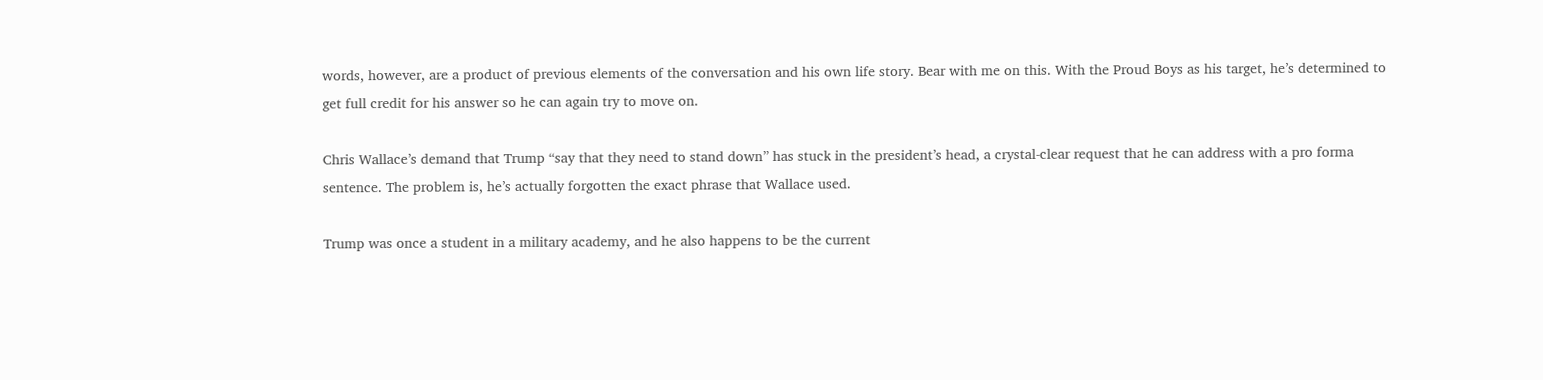words, however, are a product of previous elements of the conversation and his own life story. Bear with me on this. With the Proud Boys as his target, he’s determined to get full credit for his answer so he can again try to move on.

Chris Wallace’s demand that Trump “say that they need to stand down” has stuck in the president’s head, a crystal-clear request that he can address with a pro forma sentence. The problem is, he’s actually forgotten the exact phrase that Wallace used.

Trump was once a student in a military academy, and he also happens to be the current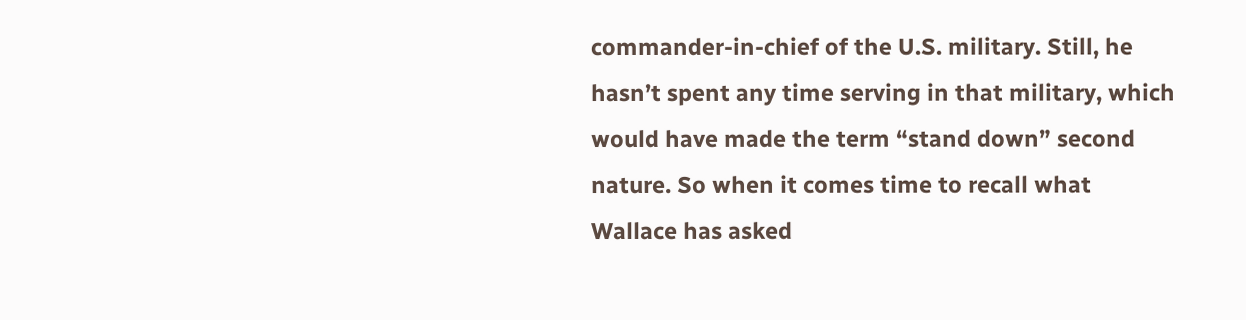commander-in-chief of the U.S. military. Still, he hasn’t spent any time serving in that military, which would have made the term “stand down” second nature. So when it comes time to recall what Wallace has asked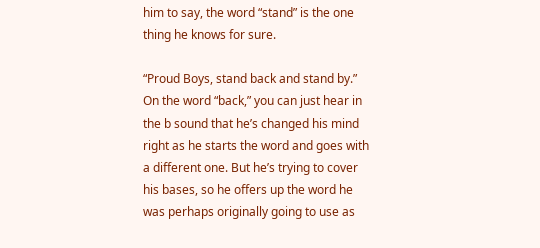him to say, the word “stand” is the one thing he knows for sure.

“Proud Boys, stand back and stand by.” On the word “back,” you can just hear in the b sound that he’s changed his mind right as he starts the word and goes with a different one. But he’s trying to cover his bases, so he offers up the word he was perhaps originally going to use as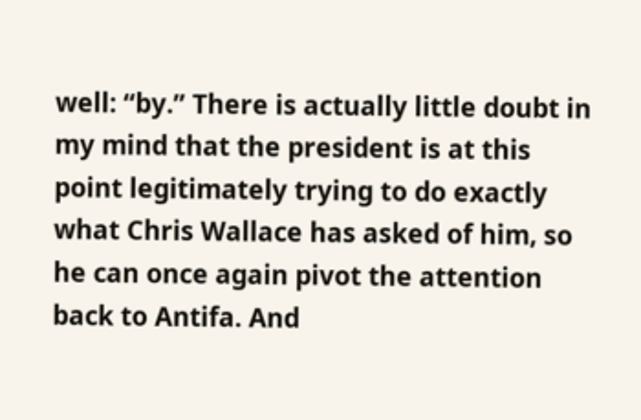well: “by.” There is actually little doubt in my mind that the president is at this point legitimately trying to do exactly what Chris Wallace has asked of him, so he can once again pivot the attention back to Antifa. And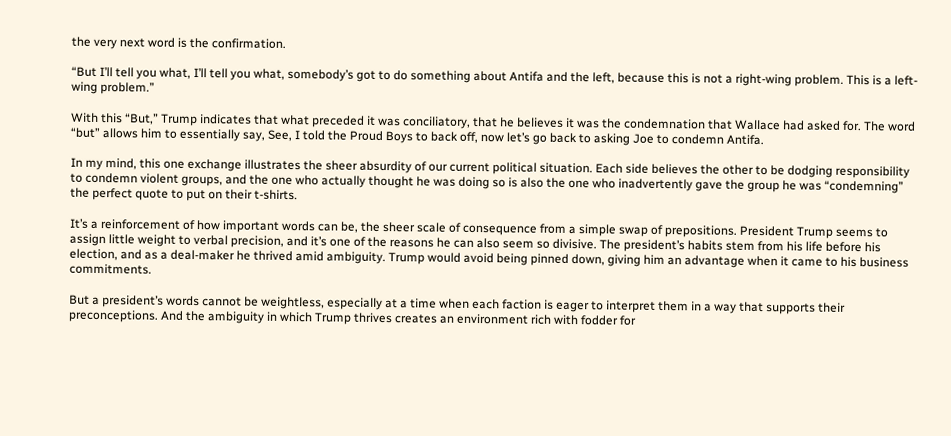the very next word is the confirmation.

“But I’ll tell you what, I’ll tell you what, somebody’s got to do something about Antifa and the left, because this is not a right-wing problem. This is a left-wing problem.”

With this “But,” Trump indicates that what preceded it was conciliatory, that he believes it was the condemnation that Wallace had asked for. The word “but” allows him to essentially say, See, I told the Proud Boys to back off, now let’s go back to asking Joe to condemn Antifa.

In my mind, this one exchange illustrates the sheer absurdity of our current political situation. Each side believes the other to be dodging responsibility to condemn violent groups, and the one who actually thought he was doing so is also the one who inadvertently gave the group he was “condemning” the perfect quote to put on their t-shirts.

It’s a reinforcement of how important words can be, the sheer scale of consequence from a simple swap of prepositions. President Trump seems to assign little weight to verbal precision, and it’s one of the reasons he can also seem so divisive. The president’s habits stem from his life before his election, and as a deal-maker he thrived amid ambiguity. Trump would avoid being pinned down, giving him an advantage when it came to his business commitments.

But a president’s words cannot be weightless, especially at a time when each faction is eager to interpret them in a way that supports their preconceptions. And the ambiguity in which Trump thrives creates an environment rich with fodder for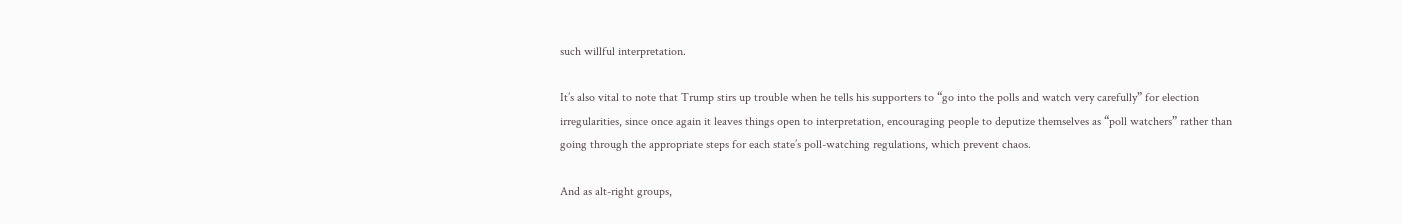such willful interpretation.

It’s also vital to note that Trump stirs up trouble when he tells his supporters to “go into the polls and watch very carefully” for election irregularities, since once again it leaves things open to interpretation, encouraging people to deputize themselves as “poll watchers” rather than going through the appropriate steps for each state’s poll-watching regulations, which prevent chaos.

And as alt-right groups,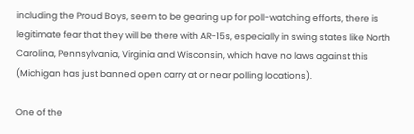including the Proud Boys, seem to be gearing up for poll-watching efforts, there is legitimate fear that they will be there with AR-15s, especially in swing states like North Carolina, Pennsylvania, Virginia and Wisconsin, which have no laws against this (Michigan has just banned open carry at or near polling locations).

One of the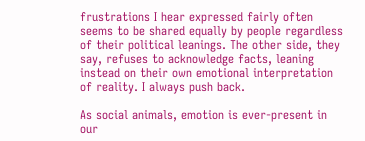frustrations I hear expressed fairly often seems to be shared equally by people regardless of their political leanings. The other side, they say, refuses to acknowledge facts, leaning instead on their own emotional interpretation of reality. I always push back.

As social animals, emotion is ever-present in our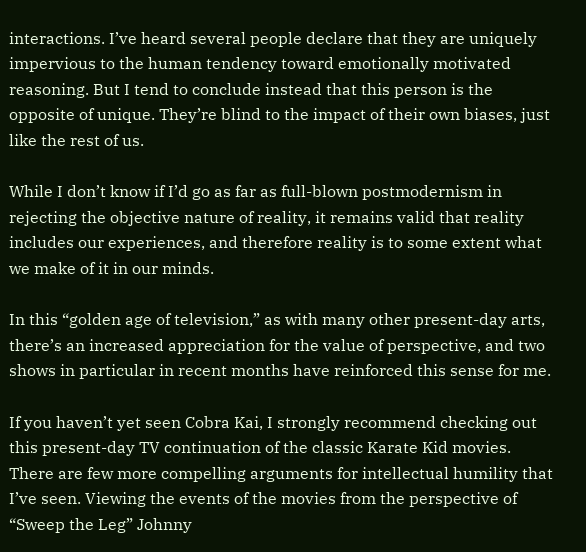interactions. I’ve heard several people declare that they are uniquely impervious to the human tendency toward emotionally motivated reasoning. But I tend to conclude instead that this person is the opposite of unique. They’re blind to the impact of their own biases, just like the rest of us.

While I don’t know if I’d go as far as full-blown postmodernism in rejecting the objective nature of reality, it remains valid that reality includes our experiences, and therefore reality is to some extent what we make of it in our minds.

In this “golden age of television,” as with many other present-day arts, there’s an increased appreciation for the value of perspective, and two shows in particular in recent months have reinforced this sense for me.

If you haven’t yet seen Cobra Kai, I strongly recommend checking out this present-day TV continuation of the classic Karate Kid movies. There are few more compelling arguments for intellectual humility that I’ve seen. Viewing the events of the movies from the perspective of “Sweep the Leg” Johnny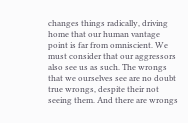changes things radically, driving home that our human vantage point is far from omniscient. We must consider that our aggressors also see us as such. The wrongs that we ourselves see are no doubt true wrongs, despite their not seeing them. And there are wrongs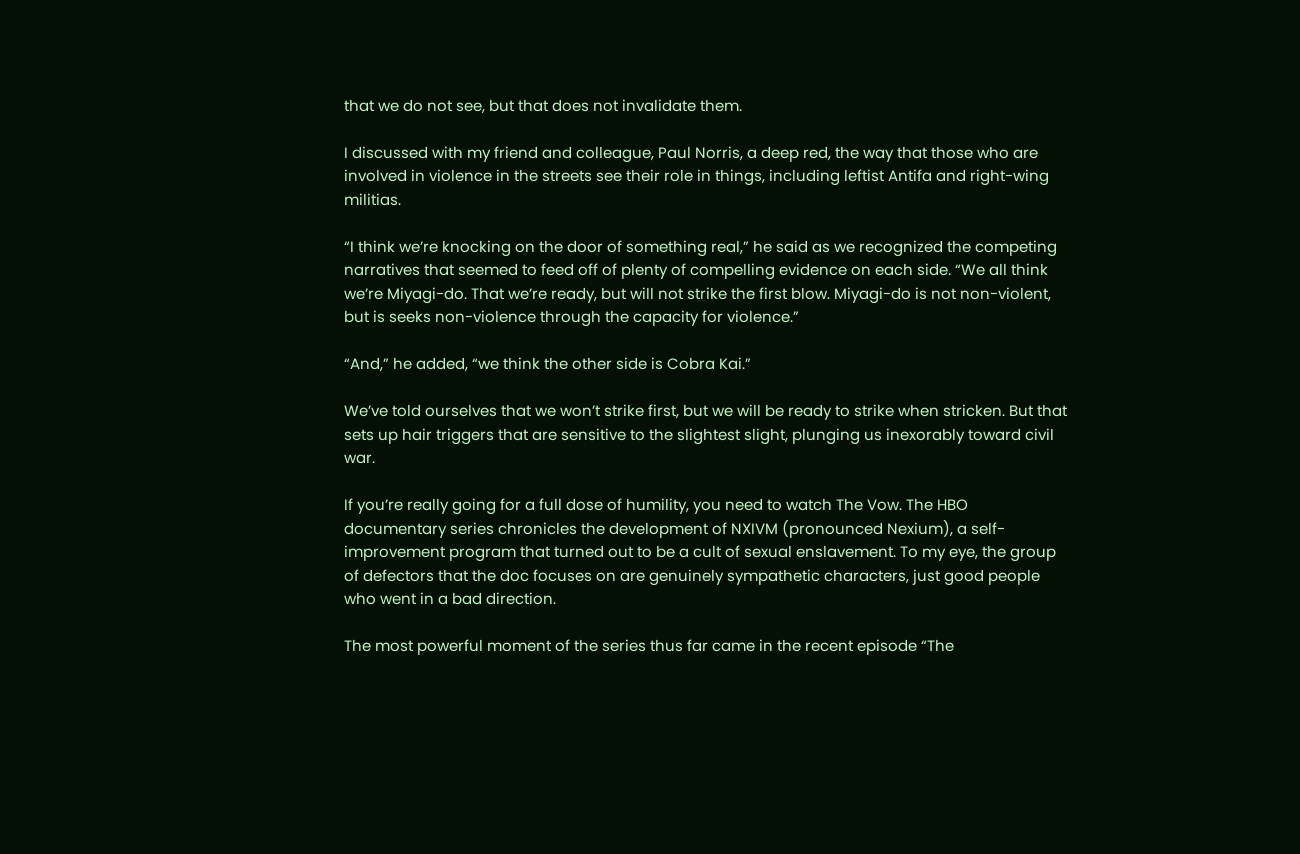that we do not see, but that does not invalidate them.

I discussed with my friend and colleague, Paul Norris, a deep red, the way that those who are involved in violence in the streets see their role in things, including leftist Antifa and right-wing militias.

“I think we’re knocking on the door of something real,” he said as we recognized the competing narratives that seemed to feed off of plenty of compelling evidence on each side. “We all think we’re Miyagi-do. That we’re ready, but will not strike the first blow. Miyagi-do is not non-violent, but is seeks non-violence through the capacity for violence.”

“And,” he added, “we think the other side is Cobra Kai.”

We’ve told ourselves that we won’t strike first, but we will be ready to strike when stricken. But that sets up hair triggers that are sensitive to the slightest slight, plunging us inexorably toward civil war.

If you’re really going for a full dose of humility, you need to watch The Vow. The HBO documentary series chronicles the development of NXIVM (pronounced Nexium), a self-improvement program that turned out to be a cult of sexual enslavement. To my eye, the group of defectors that the doc focuses on are genuinely sympathetic characters, just good people who went in a bad direction.

The most powerful moment of the series thus far came in the recent episode “The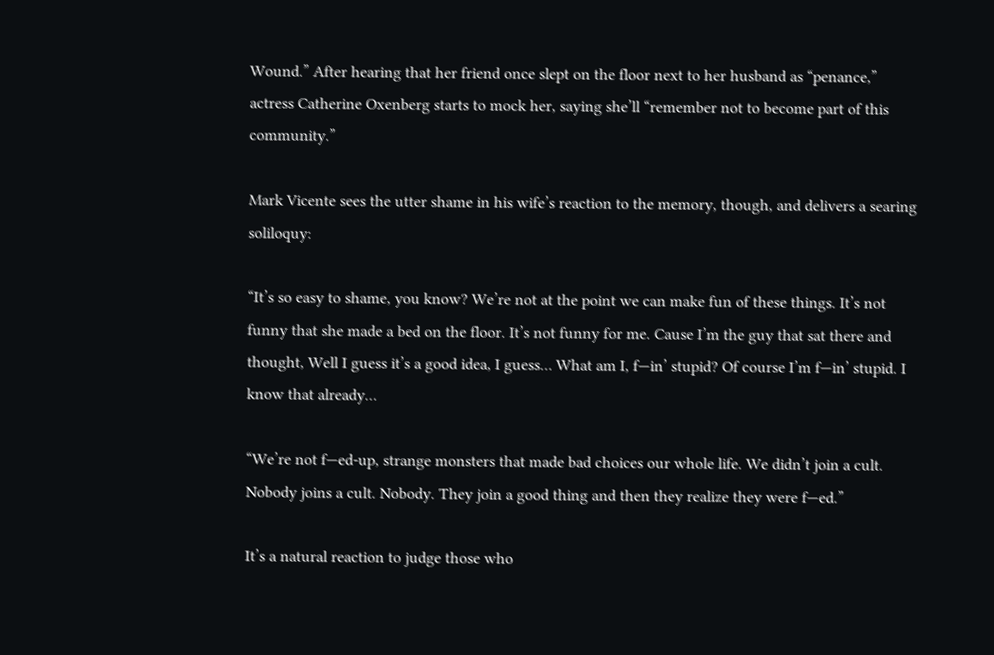Wound.” After hearing that her friend once slept on the floor next to her husband as “penance,” actress Catherine Oxenberg starts to mock her, saying she’ll “remember not to become part of this community.”

Mark Vicente sees the utter shame in his wife’s reaction to the memory, though, and delivers a searing soliloquy:

“It’s so easy to shame, you know? We’re not at the point we can make fun of these things. It’s not funny that she made a bed on the floor. It’s not funny for me. Cause I’m the guy that sat there and thought, Well I guess it’s a good idea, I guess… What am I, f—in’ stupid? Of course I’m f—in’ stupid. I know that already…

“We’re not f—ed-up, strange monsters that made bad choices our whole life. We didn’t join a cult. Nobody joins a cult. Nobody. They join a good thing and then they realize they were f—ed.”

It’s a natural reaction to judge those who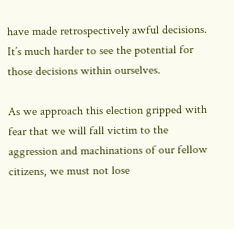have made retrospectively awful decisions. It’s much harder to see the potential for those decisions within ourselves.

As we approach this election gripped with fear that we will fall victim to the aggression and machinations of our fellow citizens, we must not lose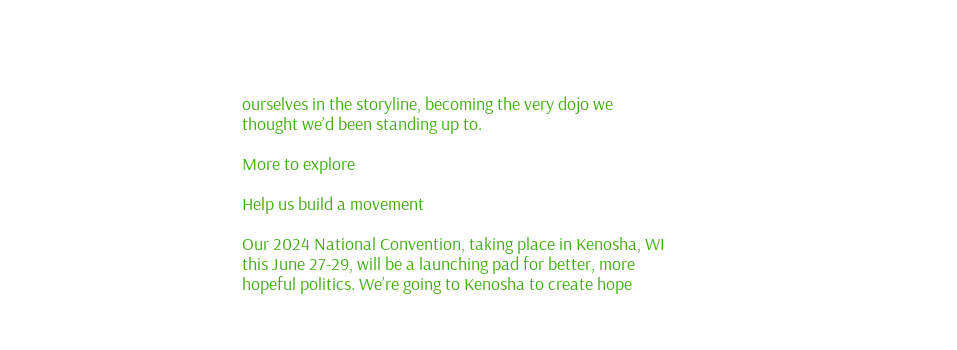ourselves in the storyline, becoming the very dojo we thought we’d been standing up to.

More to explore

Help us build a movement

Our 2024 National Convention, taking place in Kenosha, WI this June 27-29, will be a launching pad for better, more hopeful politics. We’re going to Kenosha to create hope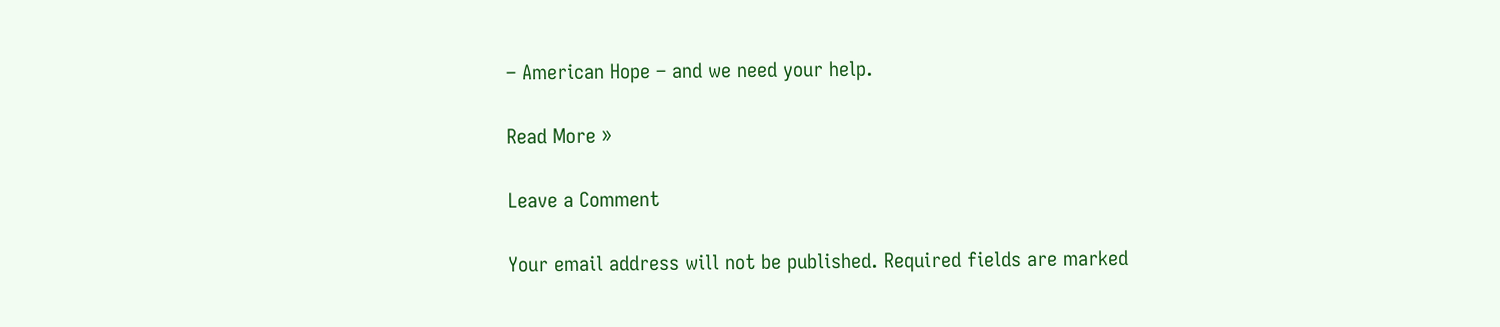– American Hope – and we need your help.

Read More »

Leave a Comment

Your email address will not be published. Required fields are marked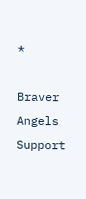*

Braver Angels Support